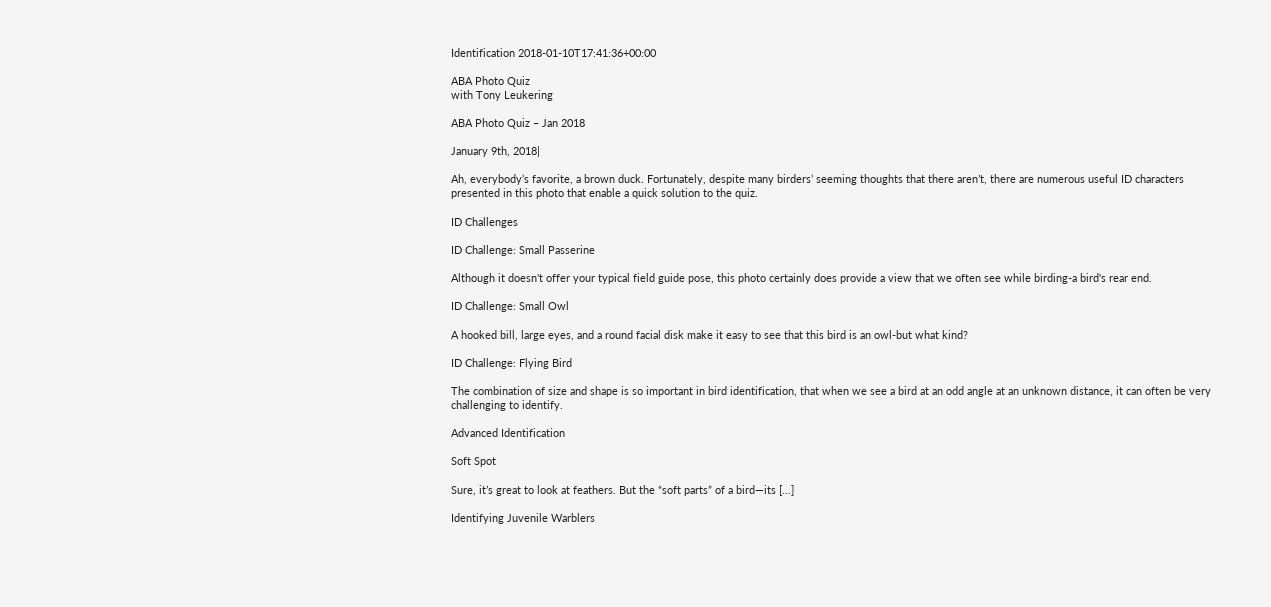Identification 2018-01-10T17:41:36+00:00

ABA Photo Quiz
with Tony Leukering

ABA Photo Quiz – Jan 2018

January 9th, 2018|

Ah, everybody’s favorite, a brown duck. Fortunately, despite many birders’ seeming thoughts that there aren’t, there are numerous useful ID characters presented in this photo that enable a quick solution to the quiz.

ID Challenges

ID Challenge: Small Passerine

Although it doesn't offer your typical field guide pose, this photo certainly does provide a view that we often see while birding-a bird's rear end.

ID Challenge: Small Owl

A hooked bill, large eyes, and a round facial disk make it easy to see that this bird is an owl-but what kind?

ID Challenge: Flying Bird

The combination of size and shape is so important in bird identification, that when we see a bird at an odd angle at an unknown distance, it can often be very challenging to identify.

Advanced Identification

Soft Spot

Sure, it’s great to look at feathers. But the “soft parts” of a bird—its [...]

Identifying Juvenile Warblers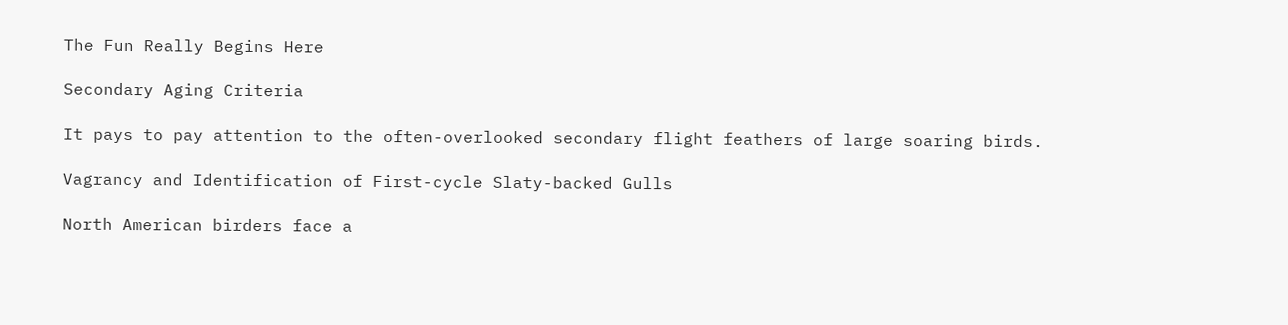The Fun Really Begins Here

Secondary Aging Criteria

It pays to pay attention to the often-overlooked secondary flight feathers of large soaring birds.

Vagrancy and Identification of First-cycle Slaty-backed Gulls

North American birders face a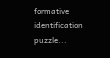formative identification puzzle...